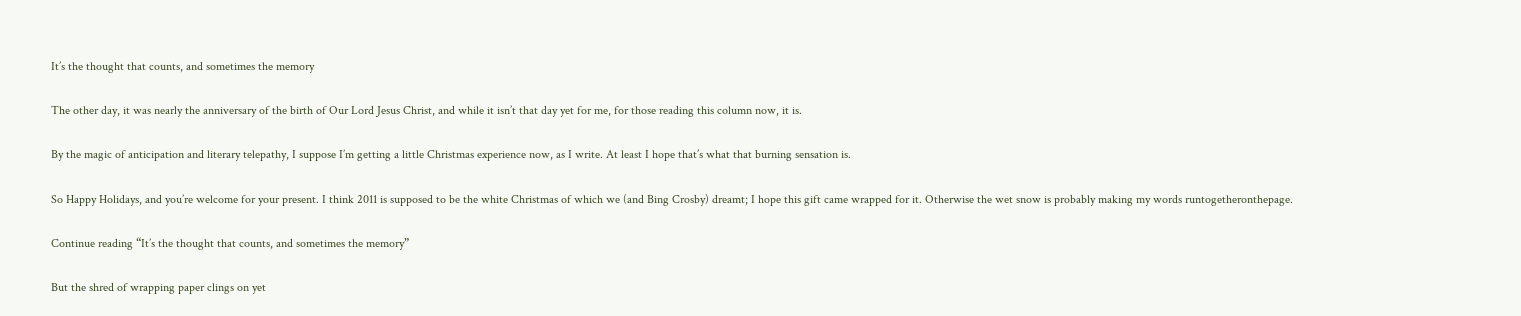It’s the thought that counts, and sometimes the memory

The other day, it was nearly the anniversary of the birth of Our Lord Jesus Christ, and while it isn’t that day yet for me, for those reading this column now, it is.

By the magic of anticipation and literary telepathy, I suppose I’m getting a little Christmas experience now, as I write. At least I hope that’s what that burning sensation is.

So Happy Holidays, and you’re welcome for your present. I think 2011 is supposed to be the white Christmas of which we (and Bing Crosby) dreamt; I hope this gift came wrapped for it. Otherwise the wet snow is probably making my words runtogetheronthepage.

Continue reading “It’s the thought that counts, and sometimes the memory”

But the shred of wrapping paper clings on yet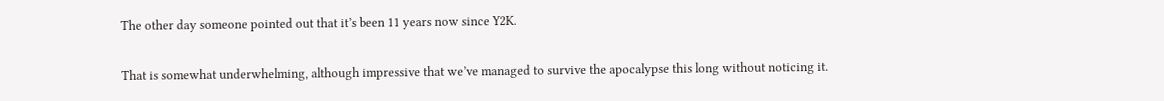The other day someone pointed out that it’s been 11 years now since Y2K.

That is somewhat underwhelming, although impressive that we’ve managed to survive the apocalypse this long without noticing it.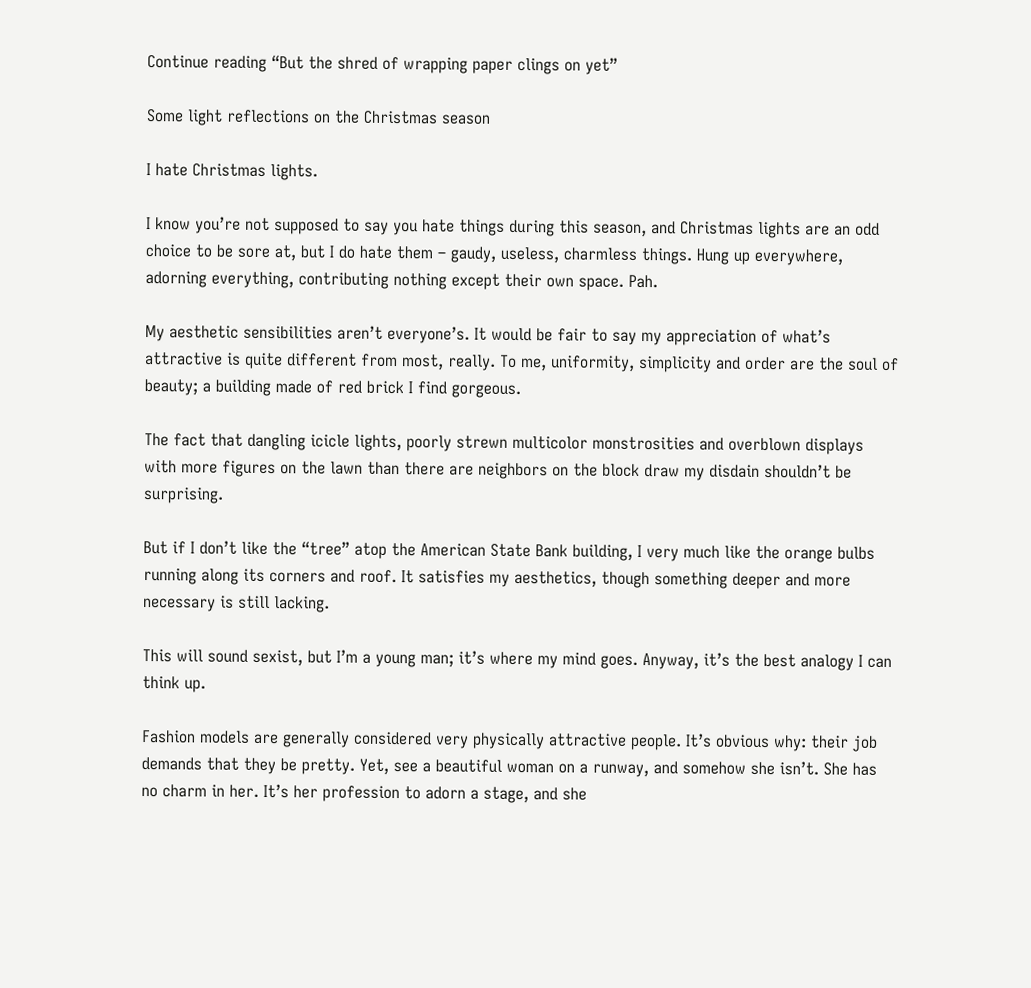Continue reading “But the shred of wrapping paper clings on yet”

Some light reflections on the Christmas season

I hate Christmas lights.

I know you’re not supposed to say you hate things during this season, and Christmas lights are an odd choice to be sore at, but I do hate them – gaudy, useless, charmless things. Hung up everywhere, adorning everything, contributing nothing except their own space. Pah.

My aesthetic sensibilities aren’t everyone’s. It would be fair to say my appreciation of what’s attractive is quite different from most, really. To me, uniformity, simplicity and order are the soul of beauty; a building made of red brick I find gorgeous.

The fact that dangling icicle lights, poorly strewn multicolor monstrosities and overblown displays with more figures on the lawn than there are neighbors on the block draw my disdain shouldn’t be surprising.

But if I don’t like the “tree” atop the American State Bank building, I very much like the orange bulbs running along its corners and roof. It satisfies my aesthetics, though something deeper and more necessary is still lacking.

This will sound sexist, but I’m a young man; it’s where my mind goes. Anyway, it’s the best analogy I can think up.

Fashion models are generally considered very physically attractive people. It’s obvious why: their job demands that they be pretty. Yet, see a beautiful woman on a runway, and somehow she isn’t. She has no charm in her. It’s her profession to adorn a stage, and she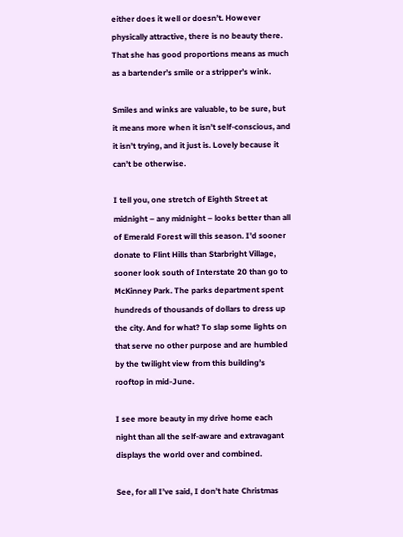either does it well or doesn’t. However physically attractive, there is no beauty there. That she has good proportions means as much as a bartender’s smile or a stripper’s wink.

Smiles and winks are valuable, to be sure, but it means more when it isn’t self-conscious, and it isn’t trying, and it just is. Lovely because it can’t be otherwise.

I tell you, one stretch of Eighth Street at midnight – any midnight – looks better than all of Emerald Forest will this season. I’d sooner donate to Flint Hills than Starbright Village, sooner look south of Interstate 20 than go to McKinney Park. The parks department spent hundreds of thousands of dollars to dress up the city. And for what? To slap some lights on that serve no other purpose and are humbled by the twilight view from this building’s rooftop in mid-June.

I see more beauty in my drive home each night than all the self-aware and extravagant displays the world over and combined.

See, for all I’ve said, I don’t hate Christmas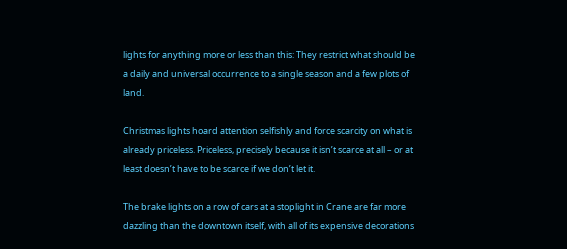lights for anything more or less than this: They restrict what should be a daily and universal occurrence to a single season and a few plots of land.

Christmas lights hoard attention selfishly and force scarcity on what is already priceless. Priceless, precisely because it isn’t scarce at all – or at least doesn’t have to be scarce if we don’t let it.

The brake lights on a row of cars at a stoplight in Crane are far more dazzling than the downtown itself, with all of its expensive decorations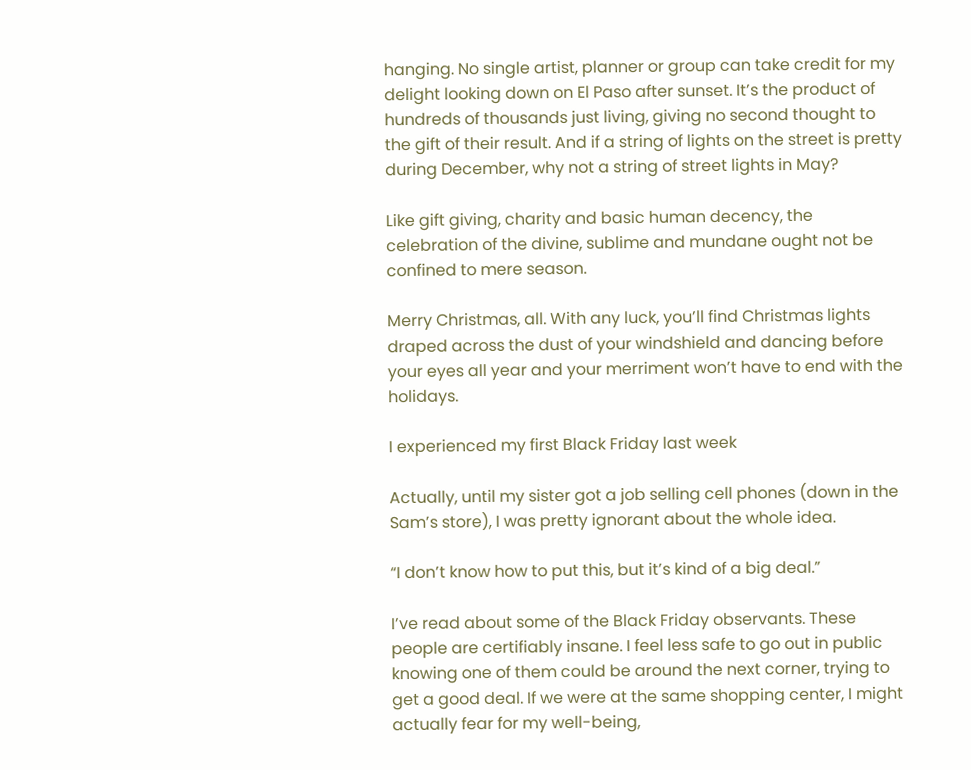hanging. No single artist, planner or group can take credit for my delight looking down on El Paso after sunset. It’s the product of hundreds of thousands just living, giving no second thought to the gift of their result. And if a string of lights on the street is pretty during December, why not a string of street lights in May?

Like gift giving, charity and basic human decency, the celebration of the divine, sublime and mundane ought not be confined to mere season.

Merry Christmas, all. With any luck, you’ll find Christmas lights draped across the dust of your windshield and dancing before your eyes all year and your merriment won’t have to end with the holidays.

I experienced my first Black Friday last week

Actually, until my sister got a job selling cell phones (down in the Sam’s store), I was pretty ignorant about the whole idea.

“I don’t know how to put this, but it’s kind of a big deal.”

I’ve read about some of the Black Friday observants. These people are certifiably insane. I feel less safe to go out in public knowing one of them could be around the next corner, trying to get a good deal. If we were at the same shopping center, I might actually fear for my well-being,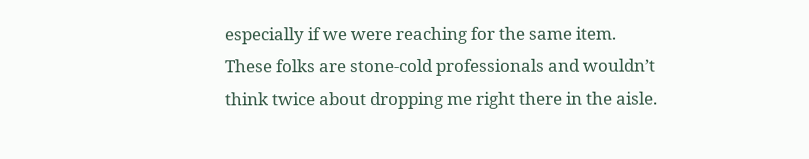especially if we were reaching for the same item. These folks are stone-cold professionals and wouldn’t think twice about dropping me right there in the aisle.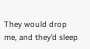They would drop me, and they’d sleep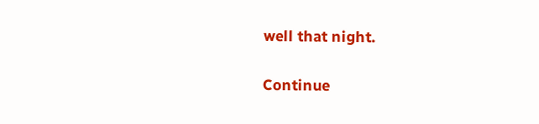well that night.

Continue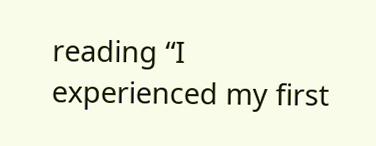reading “I experienced my first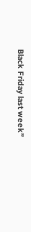Black Friday last week”